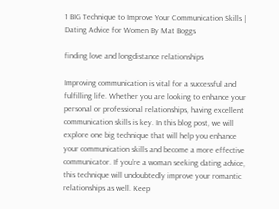1 BIG Technique to Improve Your Communication Skills | Dating Advice for Women By Mat Boggs

finding love and longdistance relationships

Improving communication is vital for a successful and fulfilling life. Whether you are looking to enhance your personal or professional relationships, having excellent communication skills is key. In this blog post, we will explore one big technique that will help you enhance your communication skills and become a more effective communicator. If you’re a woman seeking dating advice, this technique will undoubtedly improve your romantic relationships as well. Keep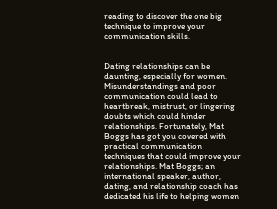reading to discover the one big technique to improve your communication skills.


Dating relationships can be daunting, especially for women. Misunderstandings and poor communication could lead to heartbreak, mistrust, or lingering doubts which could hinder relationships. Fortunately, Mat Boggs has got you covered with practical communication techniques that could improve your relationships. Mat Boggs; an international speaker, author, dating, and relationship coach has dedicated his life to helping women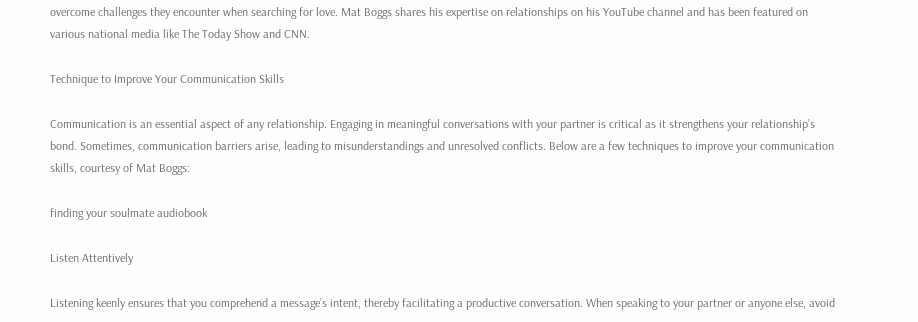overcome challenges they encounter when searching for love. Mat Boggs shares his expertise on relationships on his YouTube channel and has been featured on various national media like The Today Show and CNN.

Technique to Improve Your Communication Skills

Communication is an essential aspect of any relationship. Engaging in meaningful conversations with your partner is critical as it strengthens your relationship’s bond. Sometimes, communication barriers arise, leading to misunderstandings and unresolved conflicts. Below are a few techniques to improve your communication skills, courtesy of Mat Boggs:

finding your soulmate audiobook

Listen Attentively

Listening keenly ensures that you comprehend a message’s intent, thereby facilitating a productive conversation. When speaking to your partner or anyone else, avoid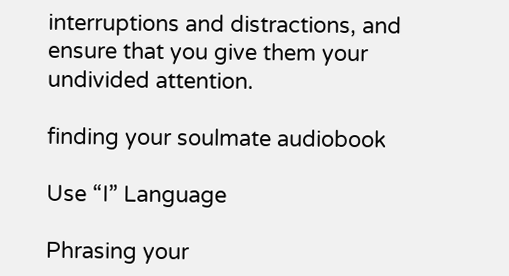interruptions and distractions, and ensure that you give them your undivided attention.

finding your soulmate audiobook

Use “I” Language

Phrasing your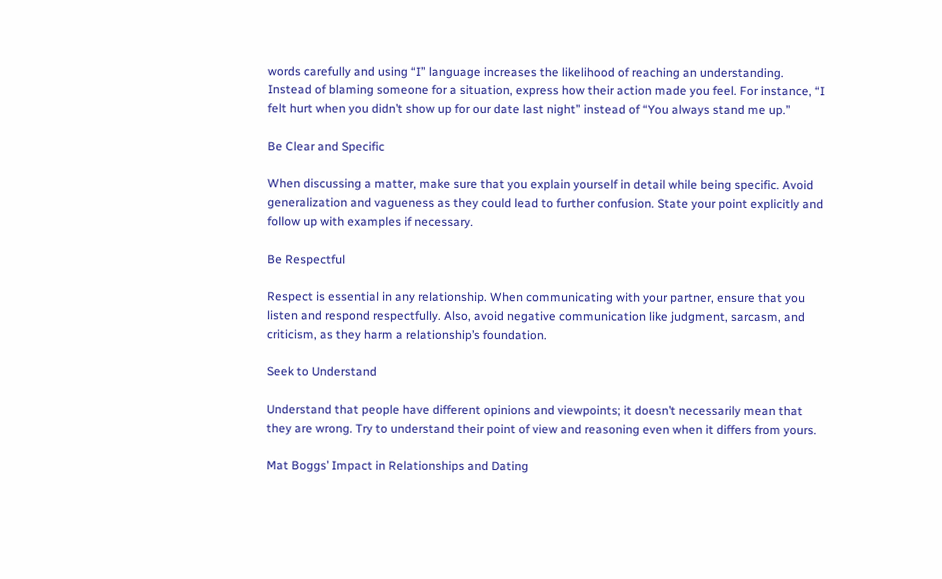words carefully and using “I” language increases the likelihood of reaching an understanding. Instead of blaming someone for a situation, express how their action made you feel. For instance, “I felt hurt when you didn’t show up for our date last night” instead of “You always stand me up.”

Be Clear and Specific

When discussing a matter, make sure that you explain yourself in detail while being specific. Avoid generalization and vagueness as they could lead to further confusion. State your point explicitly and follow up with examples if necessary.

Be Respectful

Respect is essential in any relationship. When communicating with your partner, ensure that you listen and respond respectfully. Also, avoid negative communication like judgment, sarcasm, and criticism, as they harm a relationship’s foundation.

Seek to Understand

Understand that people have different opinions and viewpoints; it doesn’t necessarily mean that they are wrong. Try to understand their point of view and reasoning even when it differs from yours.

Mat Boggs’ Impact in Relationships and Dating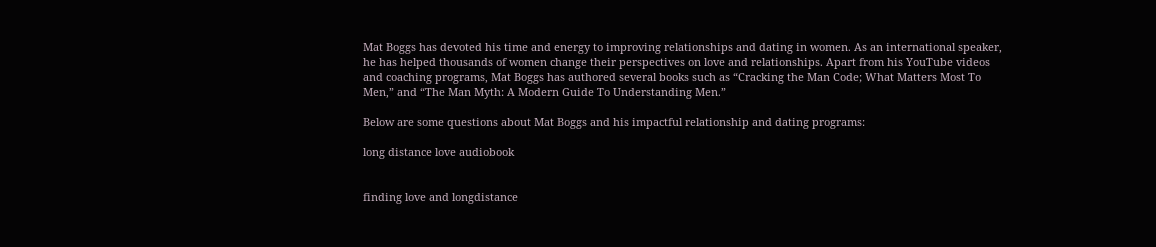Mat Boggs has devoted his time and energy to improving relationships and dating in women. As an international speaker, he has helped thousands of women change their perspectives on love and relationships. Apart from his YouTube videos and coaching programs, Mat Boggs has authored several books such as “Cracking the Man Code; What Matters Most To Men,” and “The Man Myth: A Modern Guide To Understanding Men.”

Below are some questions about Mat Boggs and his impactful relationship and dating programs:

long distance love audiobook


finding love and longdistance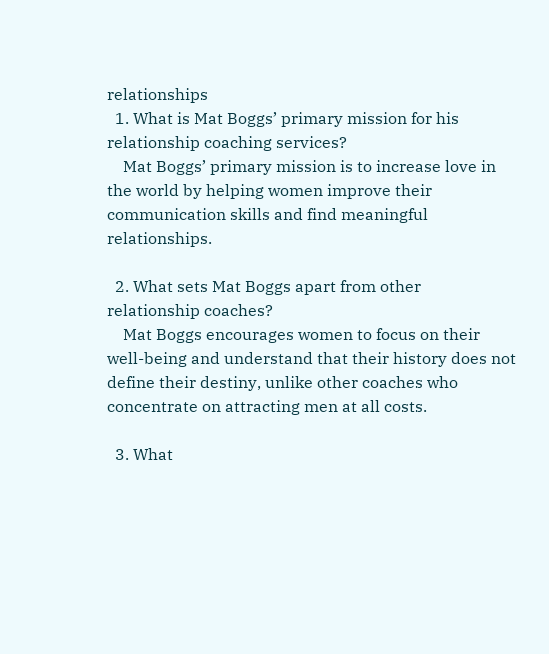relationships
  1. What is Mat Boggs’ primary mission for his relationship coaching services?
    Mat Boggs’ primary mission is to increase love in the world by helping women improve their communication skills and find meaningful relationships.

  2. What sets Mat Boggs apart from other relationship coaches?
    Mat Boggs encourages women to focus on their well-being and understand that their history does not define their destiny, unlike other coaches who concentrate on attracting men at all costs.

  3. What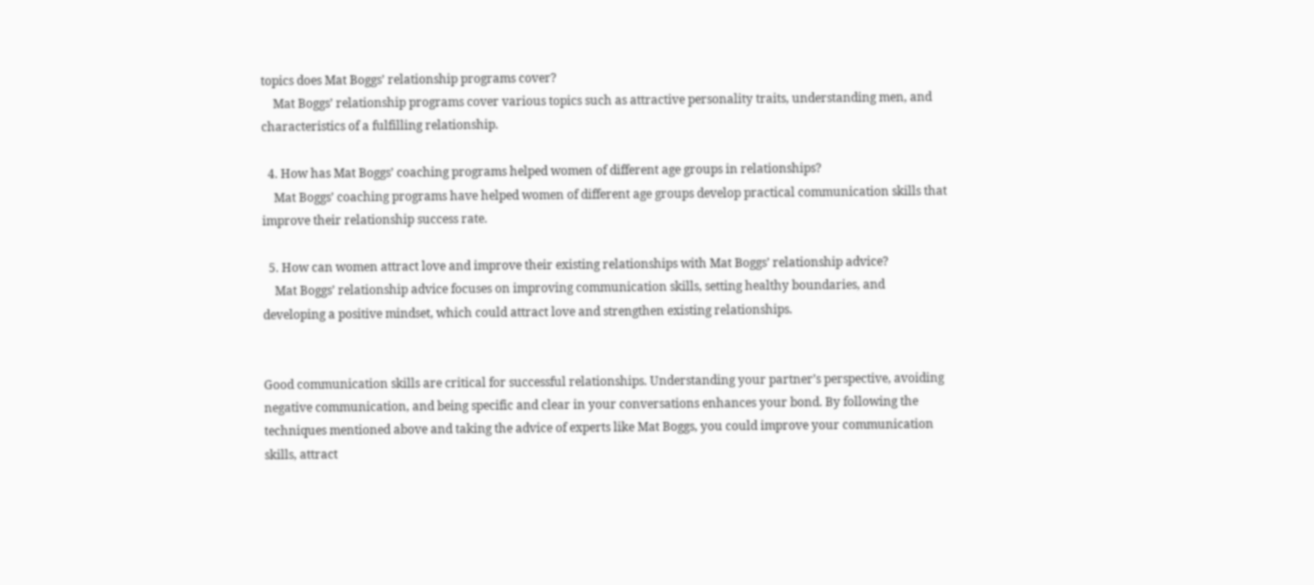topics does Mat Boggs’ relationship programs cover?
    Mat Boggs’ relationship programs cover various topics such as attractive personality traits, understanding men, and characteristics of a fulfilling relationship.

  4. How has Mat Boggs’ coaching programs helped women of different age groups in relationships?
    Mat Boggs’ coaching programs have helped women of different age groups develop practical communication skills that improve their relationship success rate.

  5. How can women attract love and improve their existing relationships with Mat Boggs’ relationship advice?
    Mat Boggs’ relationship advice focuses on improving communication skills, setting healthy boundaries, and developing a positive mindset, which could attract love and strengthen existing relationships.


Good communication skills are critical for successful relationships. Understanding your partner’s perspective, avoiding negative communication, and being specific and clear in your conversations enhances your bond. By following the techniques mentioned above and taking the advice of experts like Mat Boggs, you could improve your communication skills, attract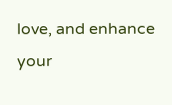love, and enhance your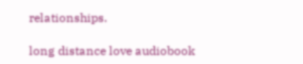relationships.

long distance love audiobook